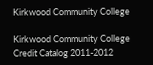Kirkwood Community College

Kirkwood Community College Credit Catalog 2011-2012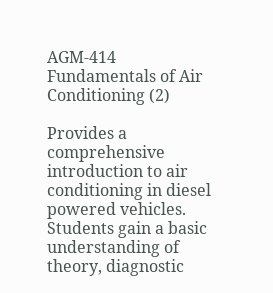AGM-414 Fundamentals of Air Conditioning (2)

Provides a comprehensive introduction to air conditioning in diesel powered vehicles. Students gain a basic understanding of theory, diagnostic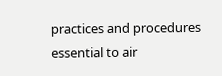practices and procedures essential to air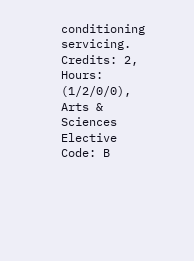conditioning servicing. Credits: 2, Hours: (1/2/0/0), Arts & Sciences Elective Code: B